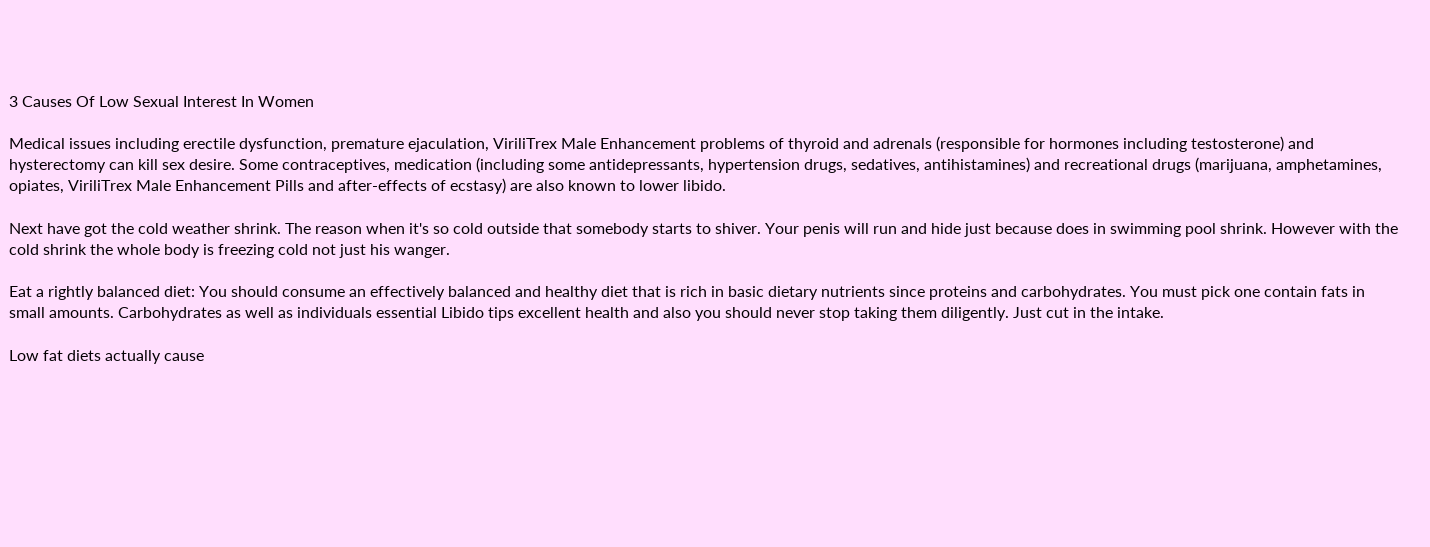3 Causes Of Low Sexual Interest In Women

Medical issues including erectile dysfunction, premature ejaculation, ViriliTrex Male Enhancement problems of thyroid and adrenals (responsible for hormones including testosterone) and hysterectomy can kill sex desire. Some contraceptives, medication (including some antidepressants, hypertension drugs, sedatives, antihistamines) and recreational drugs (marijuana, amphetamines, opiates, ViriliTrex Male Enhancement Pills and after-effects of ecstasy) are also known to lower libido.

Next have got the cold weather shrink. The reason when it's so cold outside that somebody starts to shiver. Your penis will run and hide just because does in swimming pool shrink. However with the cold shrink the whole body is freezing cold not just his wanger.

Eat a rightly balanced diet: You should consume an effectively balanced and healthy diet that is rich in basic dietary nutrients since proteins and carbohydrates. You must pick one contain fats in small amounts. Carbohydrates as well as individuals essential Libido tips excellent health and also you should never stop taking them diligently. Just cut in the intake.

Low fat diets actually cause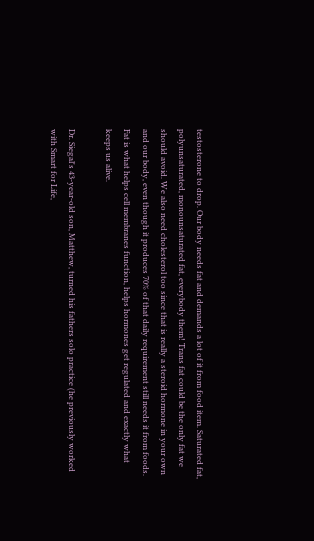testosterone to drop. Our body needs fat and demands a lot of it from food item. Saturated fat, polyunsaturated, monounsaturated fat, everybody them! Trans fat could be the only fat we should avoid. We also need cholesterol too since that is really a steroid hormone in your own and our body, even though it produces 70% of that daily requirement still needs it from foods. Fat is what helps cell membranes function, helps hormones get regulated and exactly what keeps us alive.

Dr. Siegal's 43-year-old son, Matthew, turned his fathers solo practice (he previously worked with Smart for Life,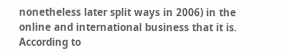nonetheless later split ways in 2006) in the online and international business that it is. According to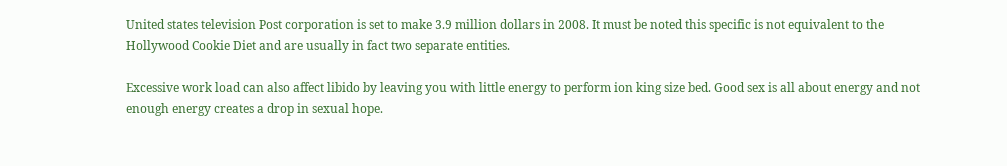United states television Post corporation is set to make 3.9 million dollars in 2008. It must be noted this specific is not equivalent to the Hollywood Cookie Diet and are usually in fact two separate entities.

Excessive work load can also affect libido by leaving you with little energy to perform ion king size bed. Good sex is all about energy and not enough energy creates a drop in sexual hope.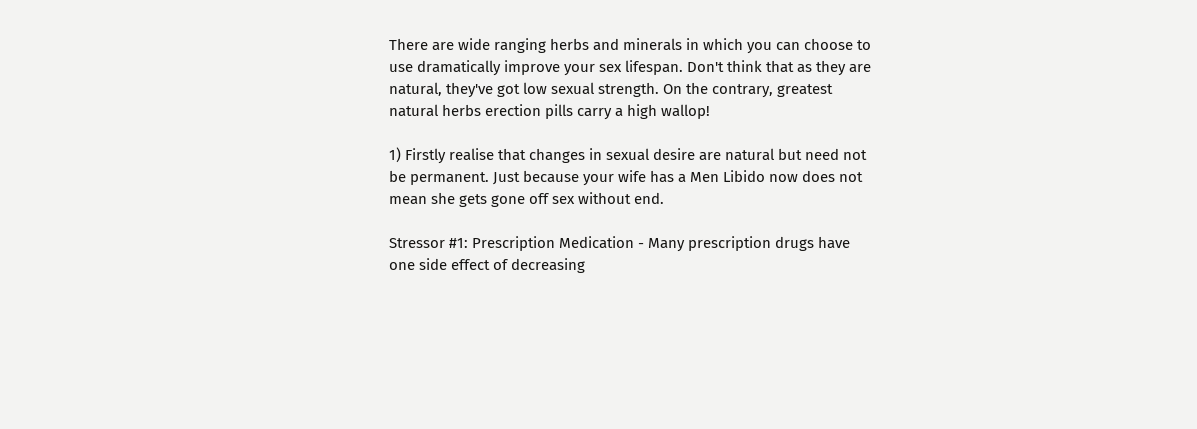There are wide ranging herbs and minerals in which you can choose to use dramatically improve your sex lifespan. Don't think that as they are natural, they've got low sexual strength. On the contrary, greatest natural herbs erection pills carry a high wallop!

1) Firstly realise that changes in sexual desire are natural but need not be permanent. Just because your wife has a Men Libido now does not mean she gets gone off sex without end.

Stressor #1: Prescription Medication - Many prescription drugs have one side effect of decreasing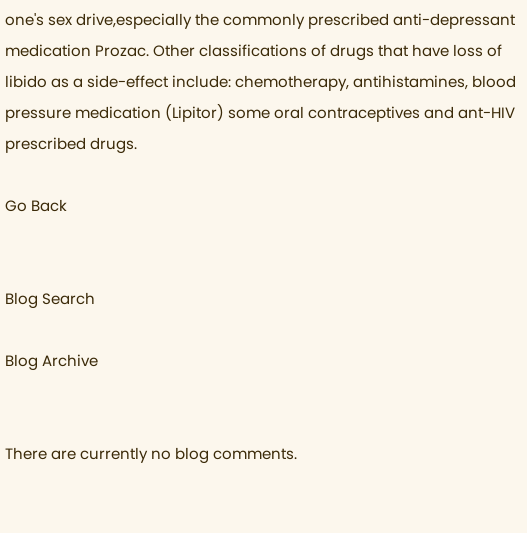one's sex drive,especially the commonly prescribed anti-depressant medication Prozac. Other classifications of drugs that have loss of libido as a side-effect include: chemotherapy, antihistamines, blood pressure medication (Lipitor) some oral contraceptives and ant-HIV prescribed drugs.

Go Back


Blog Search

Blog Archive


There are currently no blog comments.